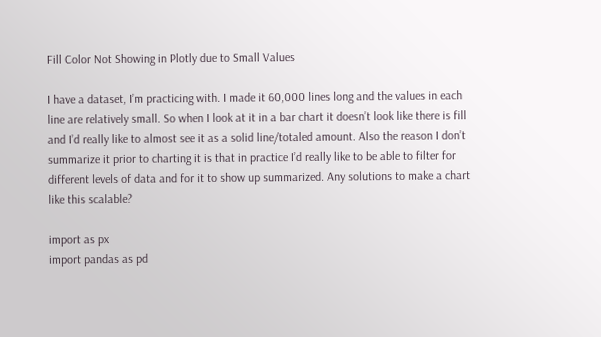Fill Color Not Showing in Plotly due to Small Values

I have a dataset, I’m practicing with. I made it 60,000 lines long and the values in each line are relatively small. So when I look at it in a bar chart it doesn’t look like there is fill and I’d really like to almost see it as a solid line/totaled amount. Also the reason I don’t summarize it prior to charting it is that in practice I’d really like to be able to filter for different levels of data and for it to show up summarized. Any solutions to make a chart like this scalable?

import as px
import pandas as pd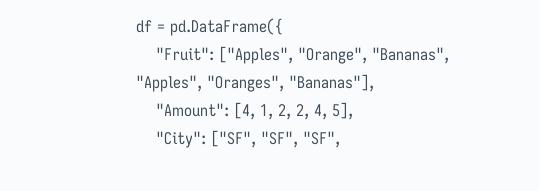df = pd.DataFrame({
    "Fruit": ["Apples", "Orange", "Bananas", "Apples", "Oranges", "Bananas"],
    "Amount": [4, 1, 2, 2, 4, 5],
    "City": ["SF", "SF", "SF",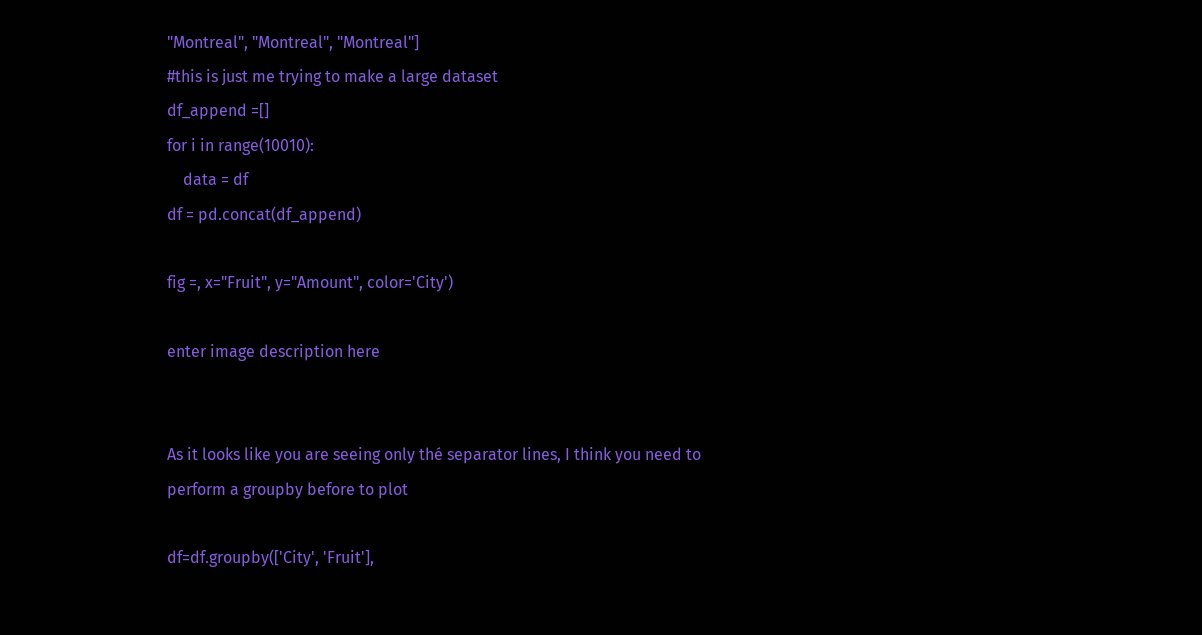"Montreal", "Montreal", "Montreal"]
#this is just me trying to make a large dataset
df_append =[]
for i in range(10010):
    data = df
df = pd.concat(df_append)

fig =, x="Fruit", y="Amount", color='City')

enter image description here


As it looks like you are seeing only thé separator lines, I think you need to perform a groupby before to plot

df=df.groupby(['City', 'Fruit'],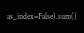as_index=False).sum()